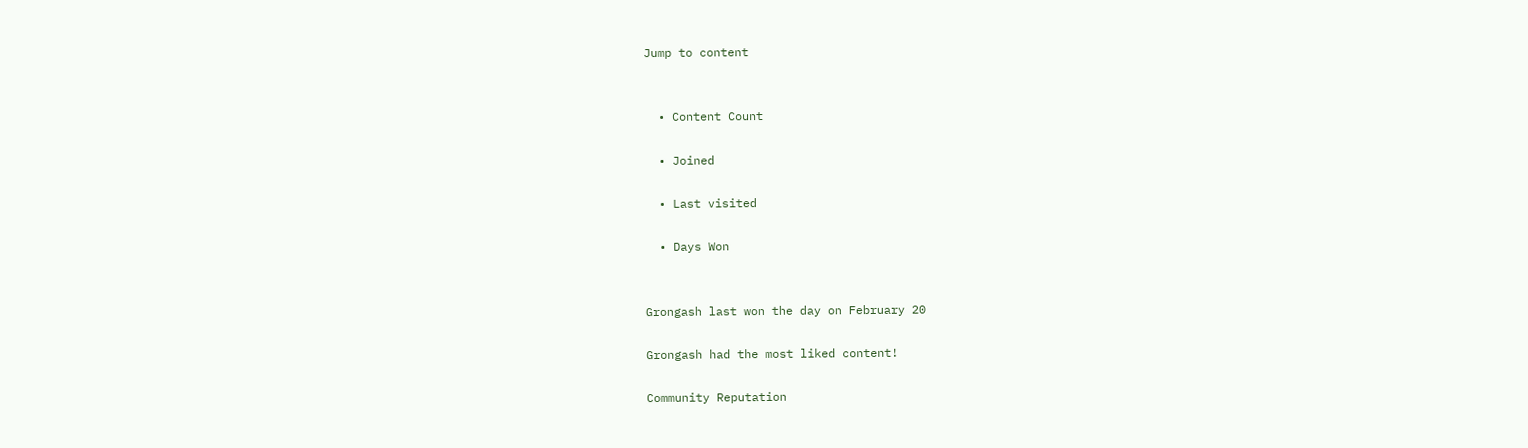Jump to content


  • Content Count

  • Joined

  • Last visited

  • Days Won


Grongash last won the day on February 20

Grongash had the most liked content!

Community Reputation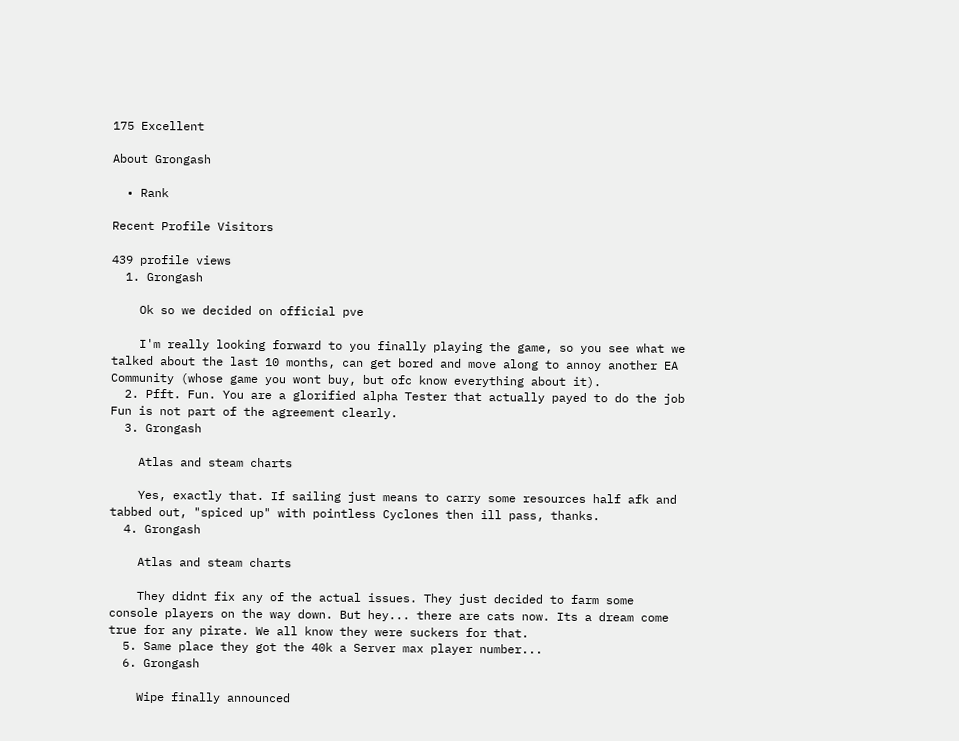175 Excellent

About Grongash

  • Rank

Recent Profile Visitors

439 profile views
  1. Grongash

    Ok so we decided on official pve

    I'm really looking forward to you finally playing the game, so you see what we talked about the last 10 months, can get bored and move along to annoy another EA Community (whose game you wont buy, but ofc know everything about it).
  2. Pfft. Fun. You are a glorified alpha Tester that actually payed to do the job Fun is not part of the agreement clearly.
  3. Grongash

    Atlas and steam charts

    Yes, exactly that. If sailing just means to carry some resources half afk and tabbed out, "spiced up" with pointless Cyclones then ill pass, thanks.
  4. Grongash

    Atlas and steam charts

    They didnt fix any of the actual issues. They just decided to farm some console players on the way down. But hey... there are cats now. Its a dream come true for any pirate. We all know they were suckers for that.
  5. Same place they got the 40k a Server max player number...
  6. Grongash

    Wipe finally announced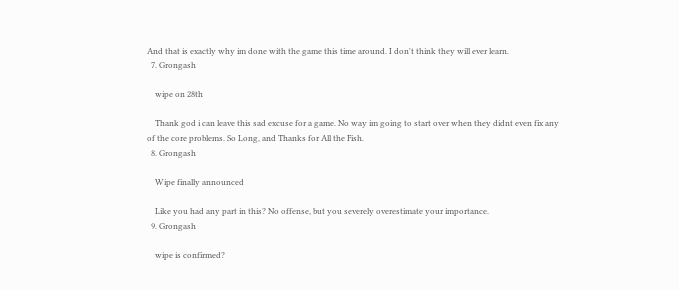And that is exactly why im done with the game this time around. I don't think they will ever learn.
  7. Grongash

    wipe on 28th

    Thank god i can leave this sad excuse for a game. No way im going to start over when they didnt even fix any of the core problems. So Long, and Thanks for All the Fish.
  8. Grongash

    Wipe finally announced

    Like you had any part in this? No offense, but you severely overestimate your importance.
  9. Grongash

    wipe is confirmed?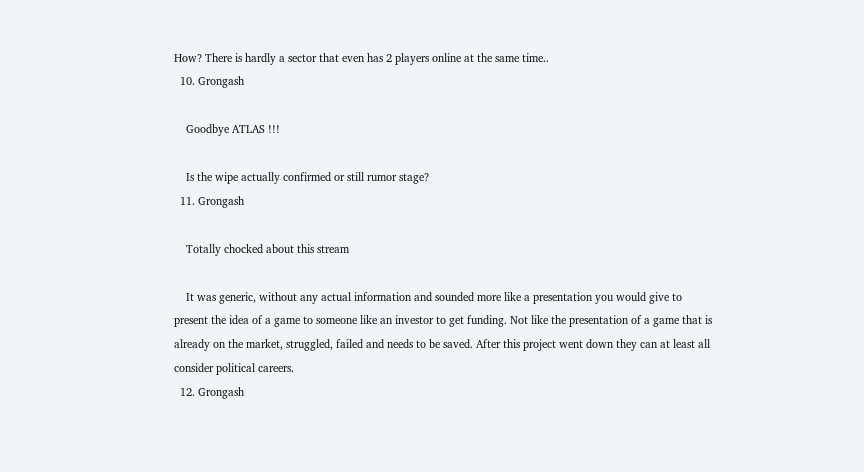How? There is hardly a sector that even has 2 players online at the same time..
  10. Grongash

    Goodbye ATLAS !!!

    Is the wipe actually confirmed or still rumor stage?
  11. Grongash

    Totally chocked about this stream

    It was generic, without any actual information and sounded more like a presentation you would give to present the idea of a game to someone like an investor to get funding. Not like the presentation of a game that is already on the market, struggled, failed and needs to be saved. After this project went down they can at least all consider political careers.
  12. Grongash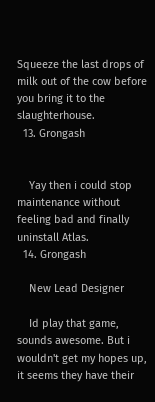Squeeze the last drops of milk out of the cow before you bring it to the slaughterhouse.
  13. Grongash


    Yay then i could stop maintenance without feeling bad and finally uninstall Atlas.
  14. Grongash

    New Lead Designer

    Id play that game, sounds awesome. But i wouldn't get my hopes up, it seems they have their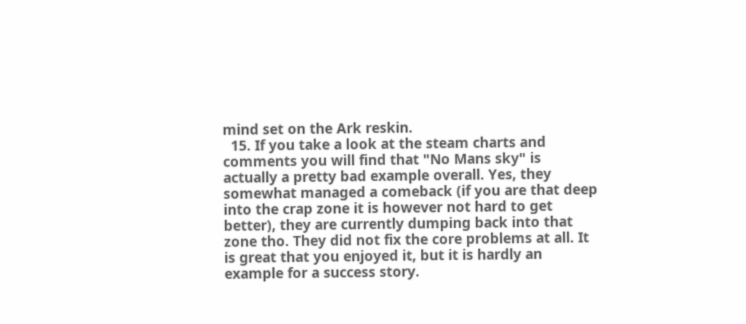mind set on the Ark reskin.
  15. If you take a look at the steam charts and comments you will find that "No Mans sky" is actually a pretty bad example overall. Yes, they somewhat managed a comeback (if you are that deep into the crap zone it is however not hard to get better), they are currently dumping back into that zone tho. They did not fix the core problems at all. It is great that you enjoyed it, but it is hardly an example for a success story.